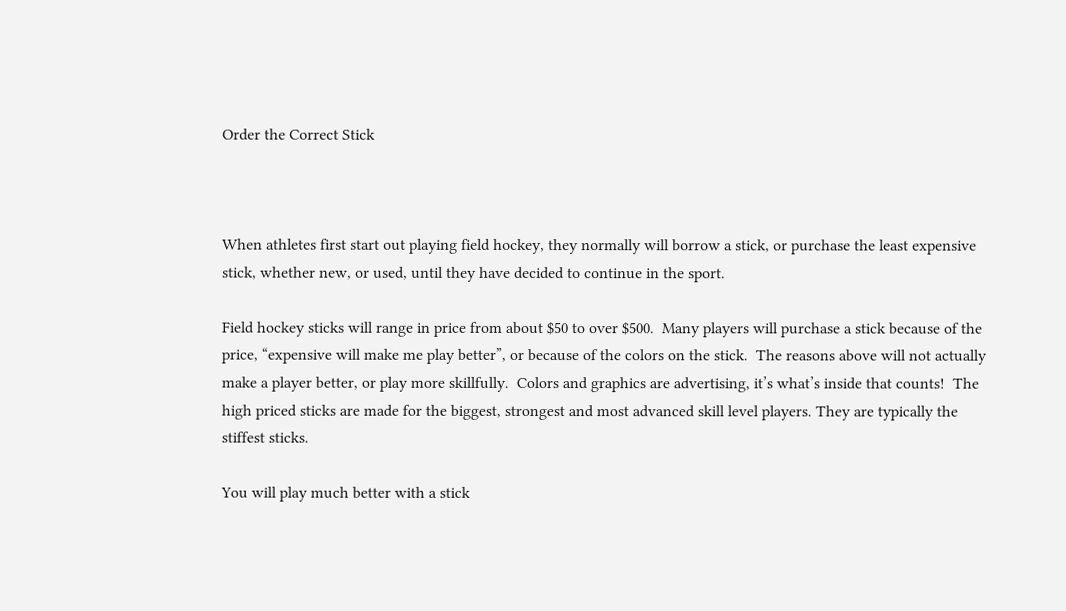Order the Correct Stick



When athletes first start out playing field hockey, they normally will borrow a stick, or purchase the least expensive stick, whether new, or used, until they have decided to continue in the sport.

Field hockey sticks will range in price from about $50 to over $500.  Many players will purchase a stick because of the price, “expensive will make me play better”, or because of the colors on the stick.  The reasons above will not actually make a player better, or play more skillfully.  Colors and graphics are advertising, it’s what’s inside that counts!  The high priced sticks are made for the biggest, strongest and most advanced skill level players. They are typically the stiffest sticks.

You will play much better with a stick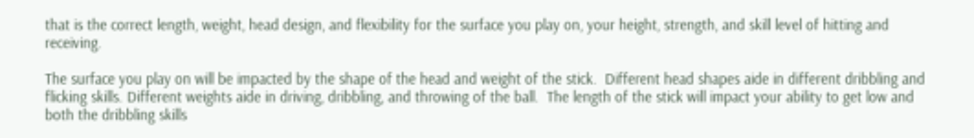that is the correct length, weight, head design, and flexibility for the surface you play on, your height, strength, and skill level of hitting and receiving.

The surface you play on will be impacted by the shape of the head and weight of the stick.  Different head shapes aide in different dribbling and flicking skills. Different weights aide in driving, dribbling, and throwing of the ball.  The length of the stick will impact your ability to get low and both the dribbling skills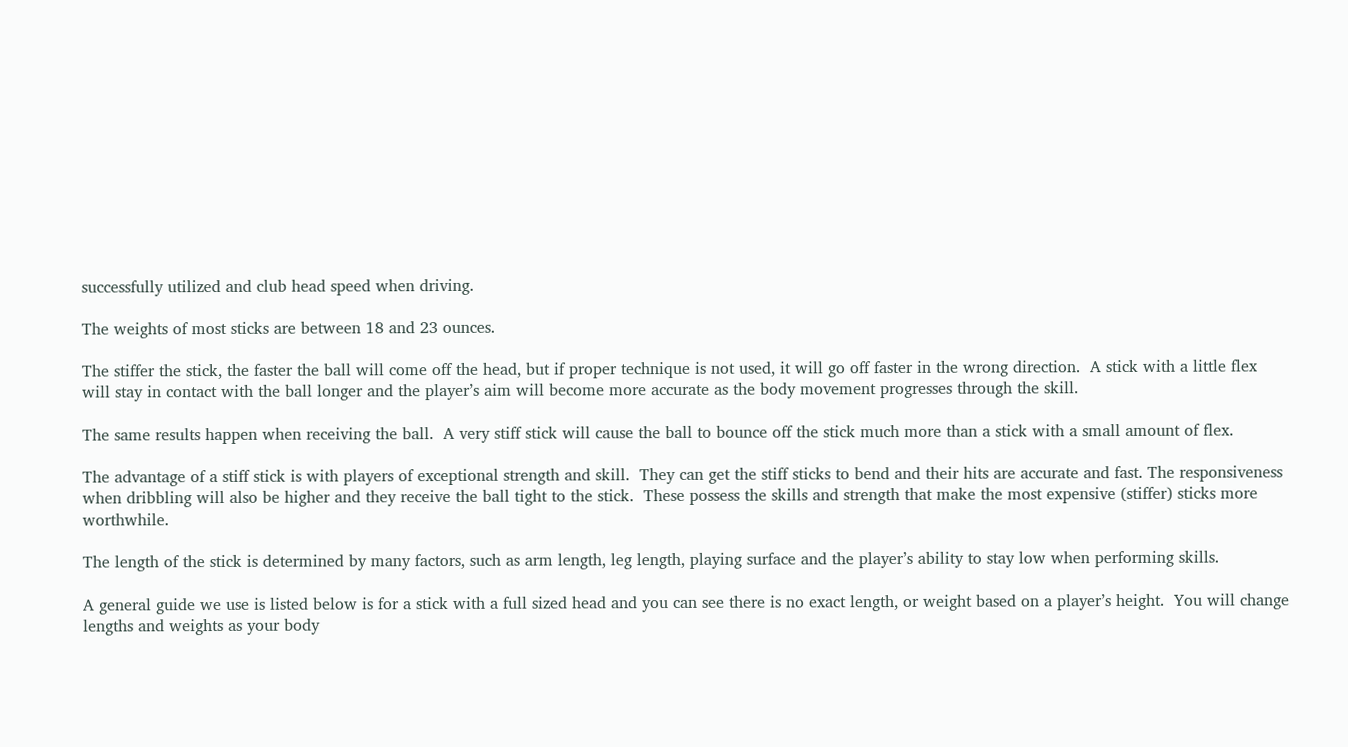successfully utilized and club head speed when driving.

The weights of most sticks are between 18 and 23 ounces.

The stiffer the stick, the faster the ball will come off the head, but if proper technique is not used, it will go off faster in the wrong direction.  A stick with a little flex will stay in contact with the ball longer and the player’s aim will become more accurate as the body movement progresses through the skill.

The same results happen when receiving the ball.  A very stiff stick will cause the ball to bounce off the stick much more than a stick with a small amount of flex.

The advantage of a stiff stick is with players of exceptional strength and skill.  They can get the stiff sticks to bend and their hits are accurate and fast. The responsiveness when dribbling will also be higher and they receive the ball tight to the stick.  These possess the skills and strength that make the most expensive (stiffer) sticks more worthwhile.

The length of the stick is determined by many factors, such as arm length, leg length, playing surface and the player’s ability to stay low when performing skills.

A general guide we use is listed below is for a stick with a full sized head and you can see there is no exact length, or weight based on a player’s height.  You will change lengths and weights as your body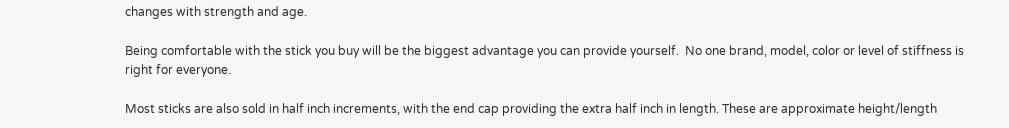changes with strength and age.

Being comfortable with the stick you buy will be the biggest advantage you can provide yourself.  No one brand, model, color or level of stiffness is right for everyone.

Most sticks are also sold in half inch increments, with the end cap providing the extra half inch in length. These are approximate height/length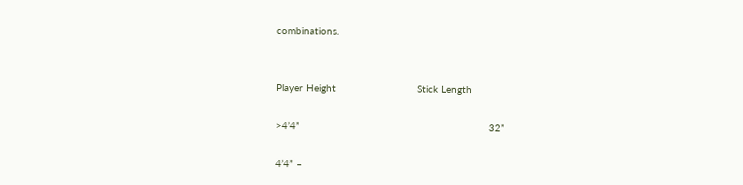combinations.


Player Height                           Stick Length

>4’4”                                                               32”

4’4” –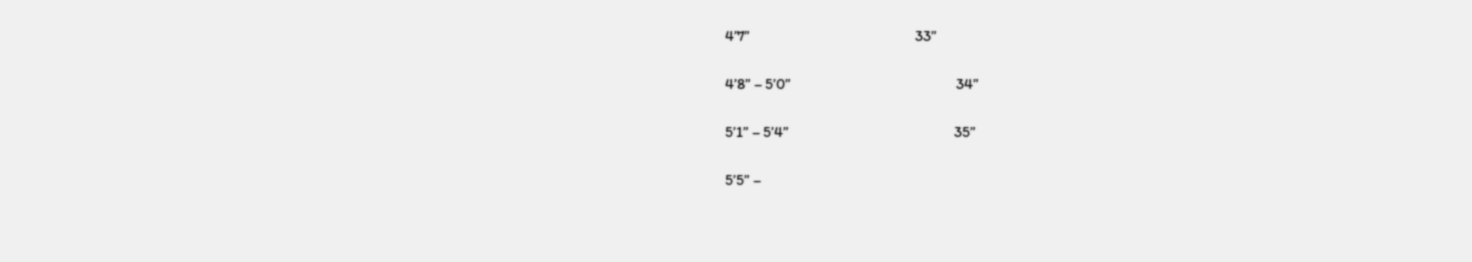4’7”                                                       33”

4’8” – 5’0”                                                       34”

5’1” – 5’4”                                                       35”

5’5” –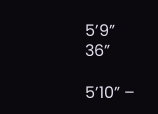5’9”                                                       36”

5’10” –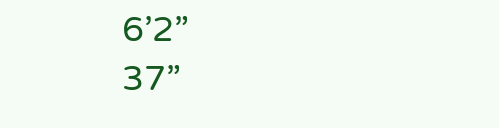6’2”                                                     37”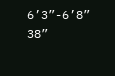6’3”-6’8”                                                         38”